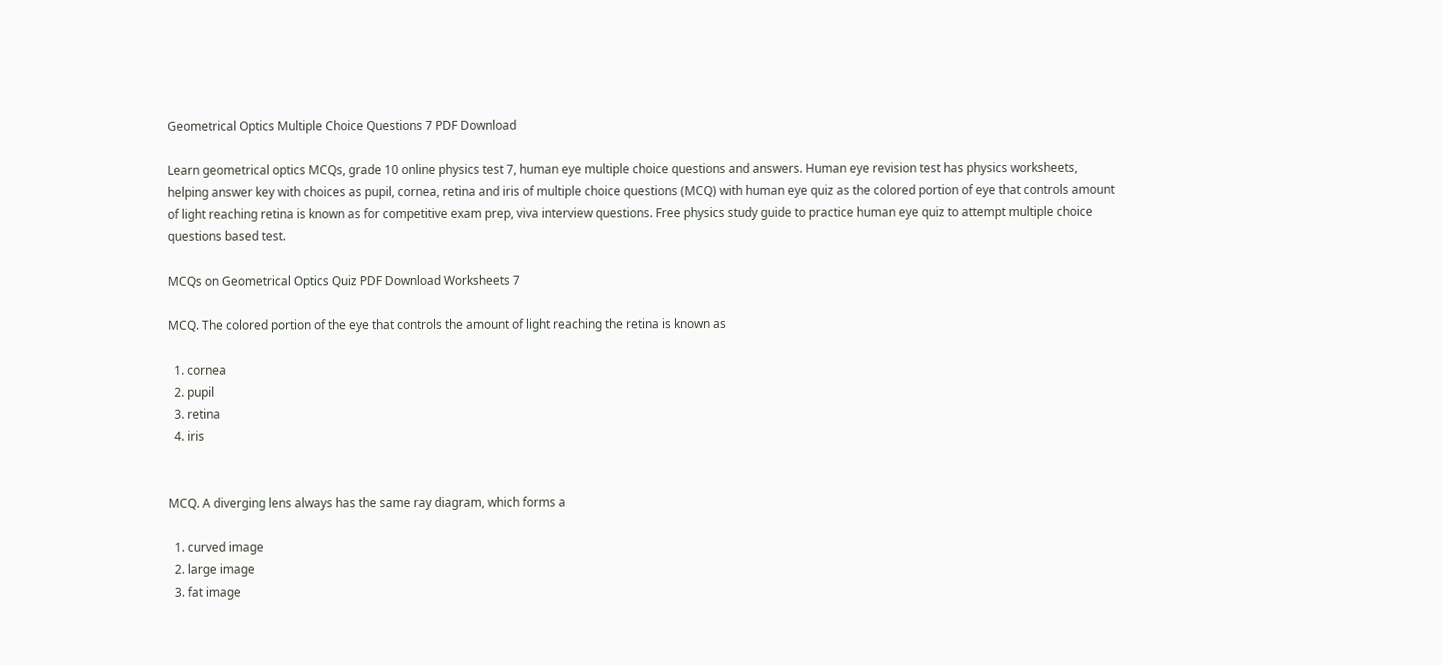Geometrical Optics Multiple Choice Questions 7 PDF Download

Learn geometrical optics MCQs, grade 10 online physics test 7, human eye multiple choice questions and answers. Human eye revision test has physics worksheets, helping answer key with choices as pupil, cornea, retina and iris of multiple choice questions (MCQ) with human eye quiz as the colored portion of eye that controls amount of light reaching retina is known as for competitive exam prep, viva interview questions. Free physics study guide to practice human eye quiz to attempt multiple choice questions based test.

MCQs on Geometrical Optics Quiz PDF Download Worksheets 7

MCQ. The colored portion of the eye that controls the amount of light reaching the retina is known as

  1. cornea
  2. pupil
  3. retina
  4. iris


MCQ. A diverging lens always has the same ray diagram, which forms a

  1. curved image
  2. large image
  3. fat image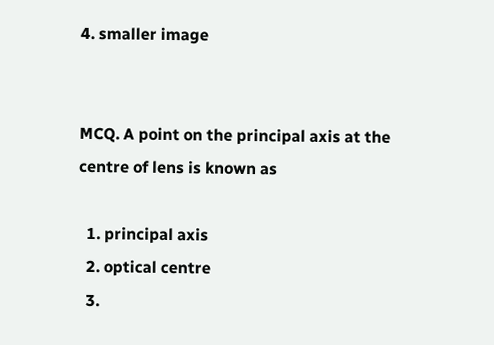4. smaller image


MCQ. A point on the principal axis at the centre of lens is known as

  1. principal axis
  2. optical centre
  3.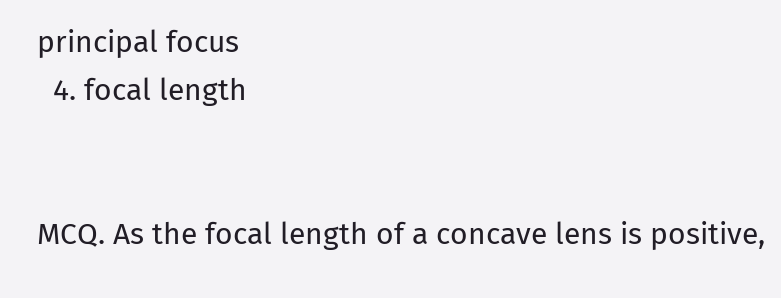principal focus
  4. focal length


MCQ. As the focal length of a concave lens is positive,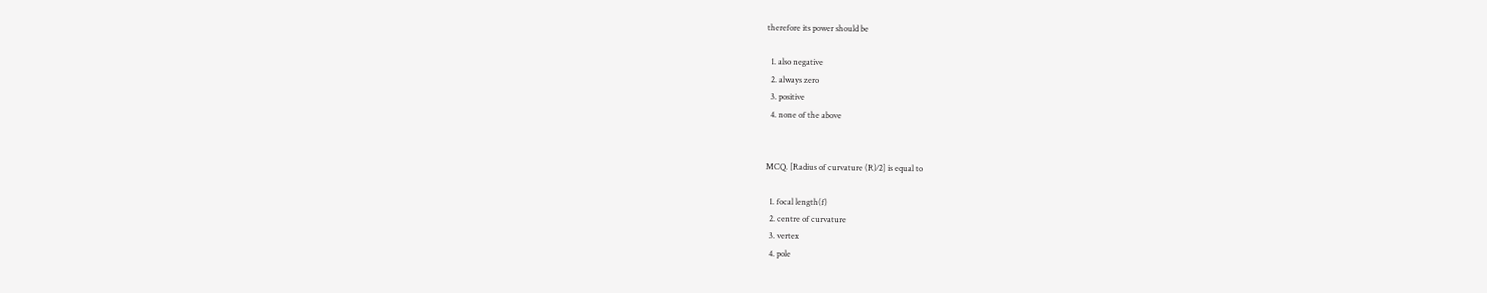therefore its power should be

  1. also negative
  2. always zero
  3. positive
  4. none of the above


MCQ. [Radius of curvature (R)⁄2] is equal to

  1. focal length(f)
  2. centre of curvature
  3. vertex
  4. pole